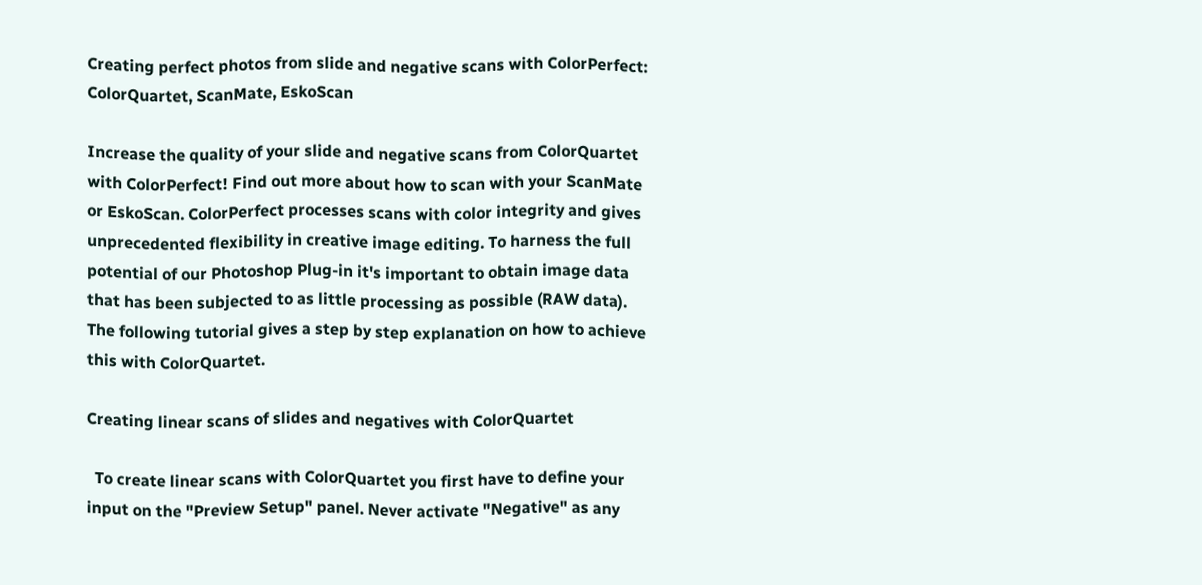Creating perfect photos from slide and negative scans with ColorPerfect: ColorQuartet, ScanMate, EskoScan

Increase the quality of your slide and negative scans from ColorQuartet with ColorPerfect! Find out more about how to scan with your ScanMate or EskoScan. ColorPerfect processes scans with color integrity and gives unprecedented flexibility in creative image editing. To harness the full potential of our Photoshop Plug-in it's important to obtain image data that has been subjected to as little processing as possible (RAW data). The following tutorial gives a step by step explanation on how to achieve this with ColorQuartet.

Creating linear scans of slides and negatives with ColorQuartet

  To create linear scans with ColorQuartet you first have to define your input on the "Preview Setup" panel. Never activate "Negative" as any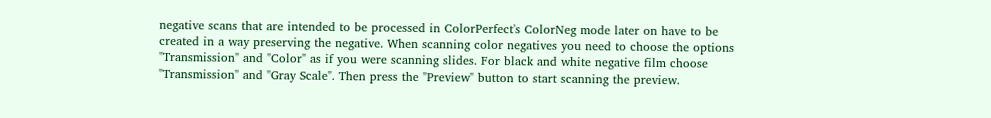negative scans that are intended to be processed in ColorPerfect's ColorNeg mode later on have to be created in a way preserving the negative. When scanning color negatives you need to choose the options "Transmission" and "Color" as if you were scanning slides. For black and white negative film choose "Transmission" and "Gray Scale". Then press the "Preview" button to start scanning the preview.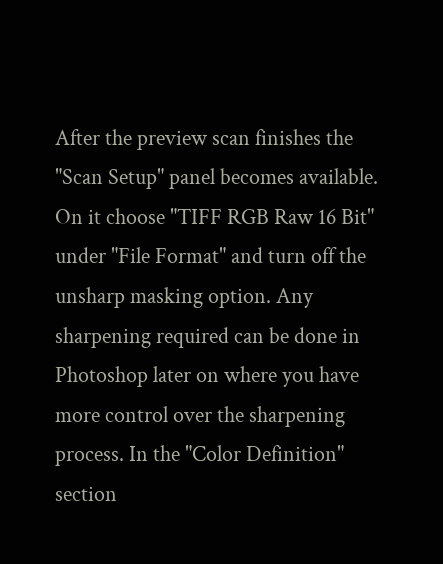After the preview scan finishes the "Scan Setup" panel becomes available. On it choose "TIFF RGB Raw 16 Bit" under "File Format" and turn off the unsharp masking option. Any sharpening required can be done in Photoshop later on where you have more control over the sharpening process. In the "Color Definition" section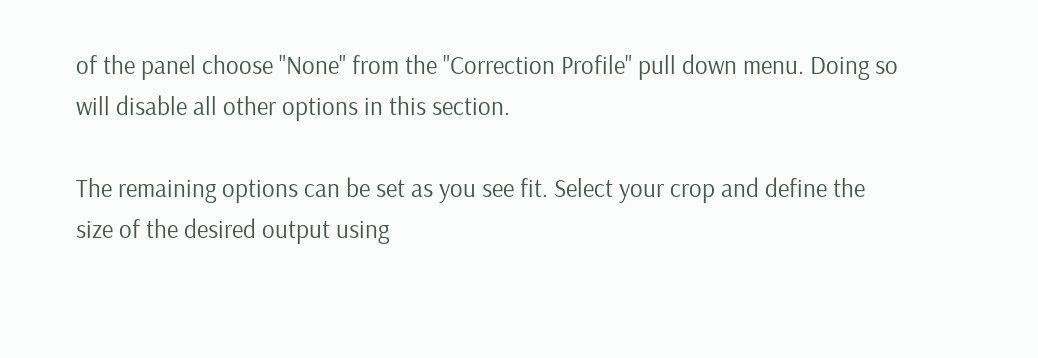of the panel choose "None" from the "Correction Profile" pull down menu. Doing so will disable all other options in this section.

The remaining options can be set as you see fit. Select your crop and define the size of the desired output using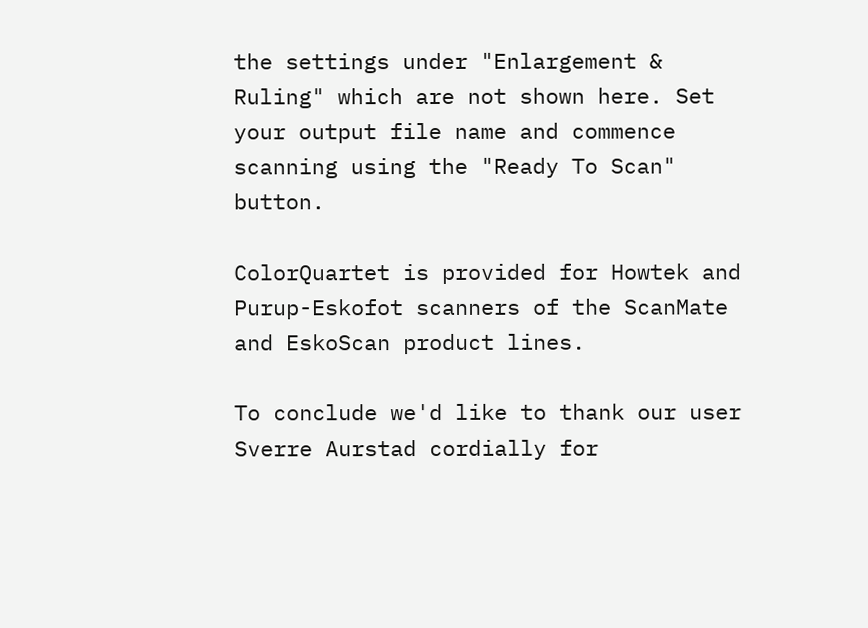the settings under "Enlargement & Ruling" which are not shown here. Set your output file name and commence scanning using the "Ready To Scan" button.

ColorQuartet is provided for Howtek and Purup-Eskofot scanners of the ScanMate and EskoScan product lines.

To conclude we'd like to thank our user Sverre Aurstad cordially for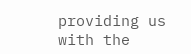providing us with the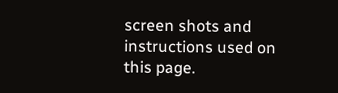screen shots and instructions used on this page.